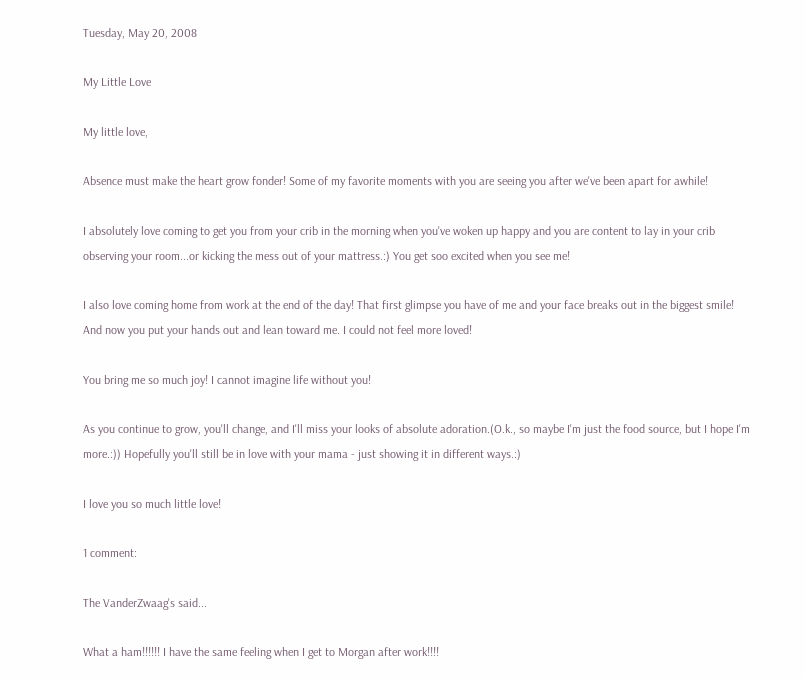Tuesday, May 20, 2008

My Little Love

My little love,

Absence must make the heart grow fonder! Some of my favorite moments with you are seeing you after we've been apart for awhile!

I absolutely love coming to get you from your crib in the morning when you've woken up happy and you are content to lay in your crib observing your room...or kicking the mess out of your mattress.:) You get soo excited when you see me!

I also love coming home from work at the end of the day! That first glimpse you have of me and your face breaks out in the biggest smile! And now you put your hands out and lean toward me. I could not feel more loved!

You bring me so much joy! I cannot imagine life without you!

As you continue to grow, you'll change, and I'll miss your looks of absolute adoration.(O.k., so maybe I'm just the food source, but I hope I'm more.:)) Hopefully you'll still be in love with your mama - just showing it in different ways.:)

I love you so much little love!

1 comment:

The VanderZwaag's said...

What a ham!!!!!! I have the same feeling when I get to Morgan after work!!!!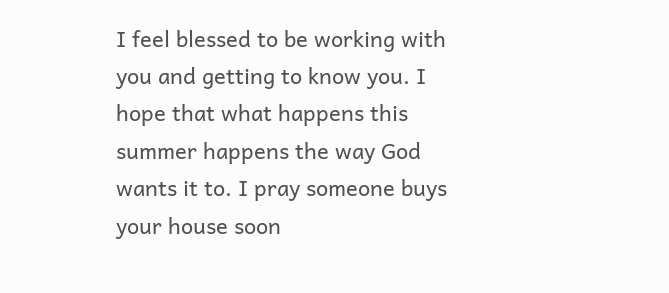I feel blessed to be working with you and getting to know you. I hope that what happens this summer happens the way God wants it to. I pray someone buys your house soon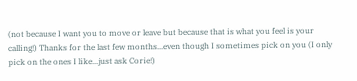(not because I want you to move or leave but because that is what you feel is your calling!) Thanks for the last few months...even though I sometimes pick on you (I only pick on the ones I like...just ask Corie!)